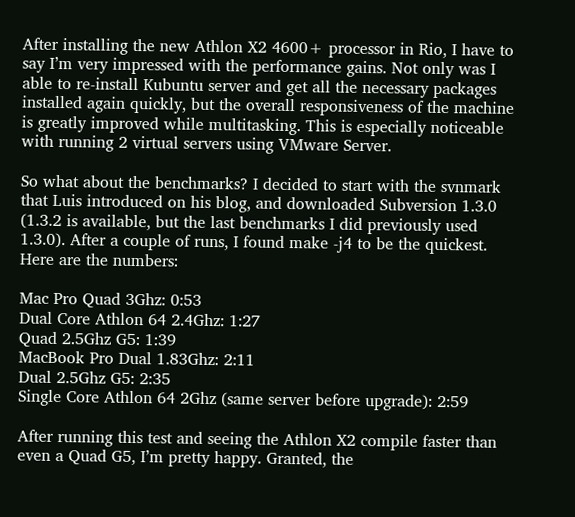After installing the new Athlon X2 4600+ processor in Rio, I have to say I’m very impressed with the performance gains. Not only was I able to re-install Kubuntu server and get all the necessary packages installed again quickly, but the overall responsiveness of the machine is greatly improved while multitasking. This is especially noticeable with running 2 virtual servers using VMware Server.

So what about the benchmarks? I decided to start with the svnmark that Luis introduced on his blog, and downloaded Subversion 1.3.0 (1.3.2 is available, but the last benchmarks I did previously used 1.3.0). After a couple of runs, I found make -j4 to be the quickest. Here are the numbers:

Mac Pro Quad 3Ghz: 0:53
Dual Core Athlon 64 2.4Ghz: 1:27
Quad 2.5Ghz G5: 1:39
MacBook Pro Dual 1.83Ghz: 2:11
Dual 2.5Ghz G5: 2:35
Single Core Athlon 64 2Ghz (same server before upgrade): 2:59

After running this test and seeing the Athlon X2 compile faster than even a Quad G5, I’m pretty happy. Granted, the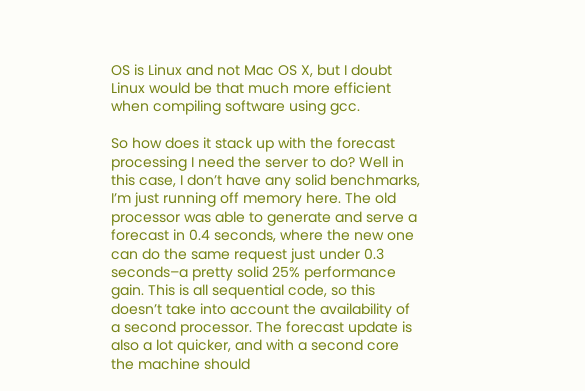OS is Linux and not Mac OS X, but I doubt Linux would be that much more efficient when compiling software using gcc.

So how does it stack up with the forecast processing I need the server to do? Well in this case, I don’t have any solid benchmarks, I’m just running off memory here. The old processor was able to generate and serve a forecast in 0.4 seconds, where the new one can do the same request just under 0.3 seconds–a pretty solid 25% performance gain. This is all sequential code, so this doesn’t take into account the availability of a second processor. The forecast update is also a lot quicker, and with a second core the machine should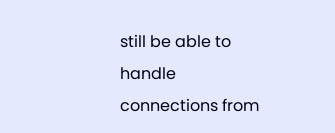still be able to handle connections from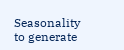Seasonality to generate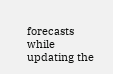forecasts while updating the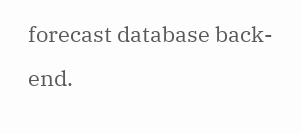forecast database back-end.